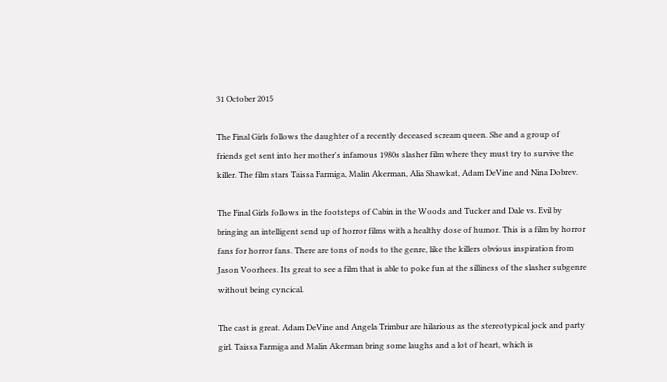31 October 2015

The Final Girls follows the daughter of a recently deceased scream queen. She and a group of friends get sent into her mother's infamous 1980s slasher film where they must try to survive the killer. The film stars Taissa Farmiga, Malin Akerman, Alia Shawkat, Adam DeVine and Nina Dobrev.

The Final Girls follows in the footsteps of Cabin in the Woods and Tucker and Dale vs. Evil by bringing an intelligent send up of horror films with a healthy dose of humor. This is a film by horror fans for horror fans. There are tons of nods to the genre, like the killers obvious inspiration from Jason Voorhees. Its great to see a film that is able to poke fun at the silliness of the slasher subgenre without being cyncical.

The cast is great. Adam DeVine and Angela Trimbur are hilarious as the stereotypical jock and party girl. Taissa Farmiga and Malin Akerman bring some laughs and a lot of heart, which is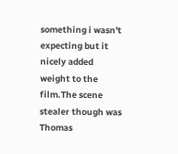something i wasn't expecting but it nicely added weight to the film.The scene stealer though was Thomas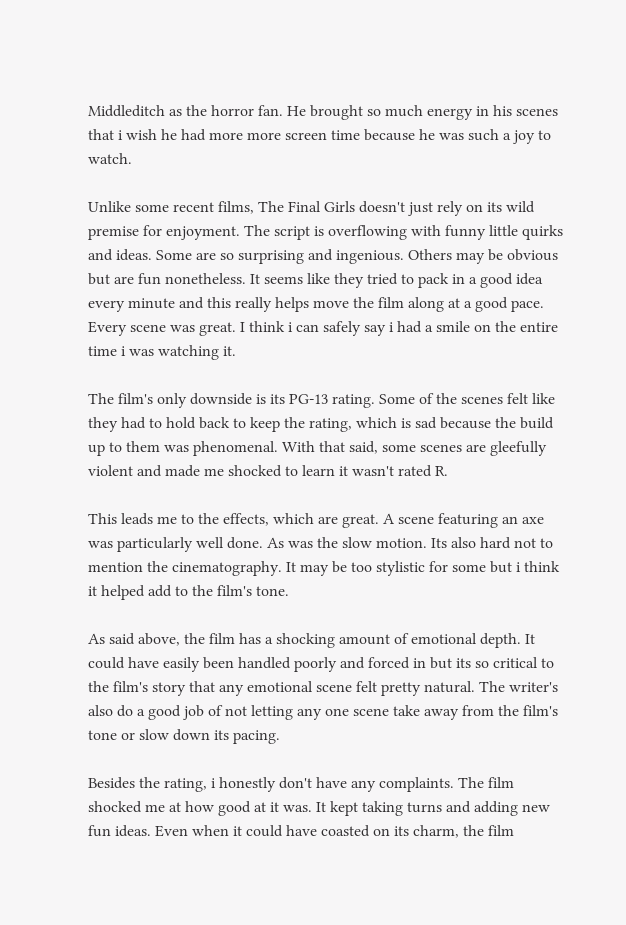Middleditch as the horror fan. He brought so much energy in his scenes that i wish he had more more screen time because he was such a joy to watch.

Unlike some recent films, The Final Girls doesn't just rely on its wild premise for enjoyment. The script is overflowing with funny little quirks and ideas. Some are so surprising and ingenious. Others may be obvious but are fun nonetheless. It seems like they tried to pack in a good idea every minute and this really helps move the film along at a good pace. Every scene was great. I think i can safely say i had a smile on the entire time i was watching it.

The film's only downside is its PG-13 rating. Some of the scenes felt like they had to hold back to keep the rating, which is sad because the build up to them was phenomenal. With that said, some scenes are gleefully violent and made me shocked to learn it wasn't rated R.

This leads me to the effects, which are great. A scene featuring an axe was particularly well done. As was the slow motion. Its also hard not to mention the cinematography. It may be too stylistic for some but i think it helped add to the film's tone.

As said above, the film has a shocking amount of emotional depth. It could have easily been handled poorly and forced in but its so critical to the film's story that any emotional scene felt pretty natural. The writer's also do a good job of not letting any one scene take away from the film's tone or slow down its pacing.

Besides the rating, i honestly don't have any complaints. The film shocked me at how good at it was. It kept taking turns and adding new fun ideas. Even when it could have coasted on its charm, the film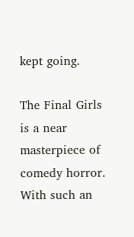kept going.

The Final Girls  is a near masterpiece of comedy horror. With such an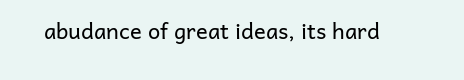abudance of great ideas, its hard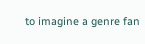to imagine a genre fan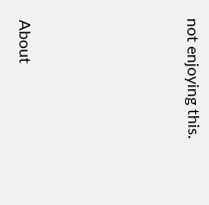not enjoying this.






About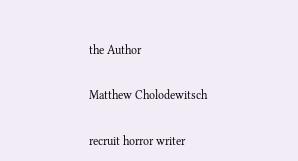the Author

Matthew Cholodewitsch

recruit horror writer